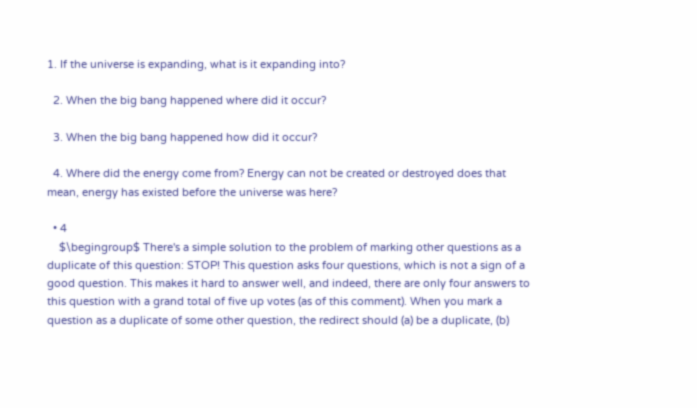1. If the universe is expanding, what is it expanding into?

  2. When the big bang happened where did it occur?

  3. When the big bang happened how did it occur?

  4. Where did the energy come from? Energy can not be created or destroyed does that mean, energy has existed before the universe was here?

  • 4
    $\begingroup$ There's a simple solution to the problem of marking other questions as a duplicate of this question: STOP! This question asks four questions, which is not a sign of a good question. This makes it hard to answer well, and indeed, there are only four answers to this question with a grand total of five up votes (as of this comment). When you mark a question as a duplicate of some other question, the redirect should (a) be a duplicate, (b)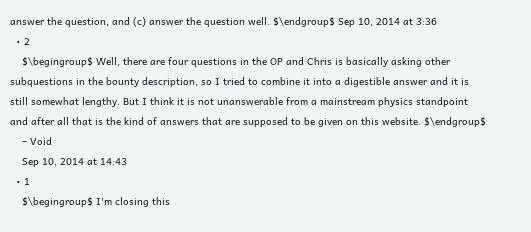answer the question, and (c) answer the question well. $\endgroup$ Sep 10, 2014 at 3:36
  • 2
    $\begingroup$ Well, there are four questions in the OP and Chris is basically asking other subquestions in the bounty description, so I tried to combine it into a digestible answer and it is still somewhat lengthy. But I think it is not unanswerable from a mainstream physics standpoint and after all that is the kind of answers that are supposed to be given on this website. $\endgroup$
    – Void
    Sep 10, 2014 at 14:43
  • 1
    $\begingroup$ I'm closing this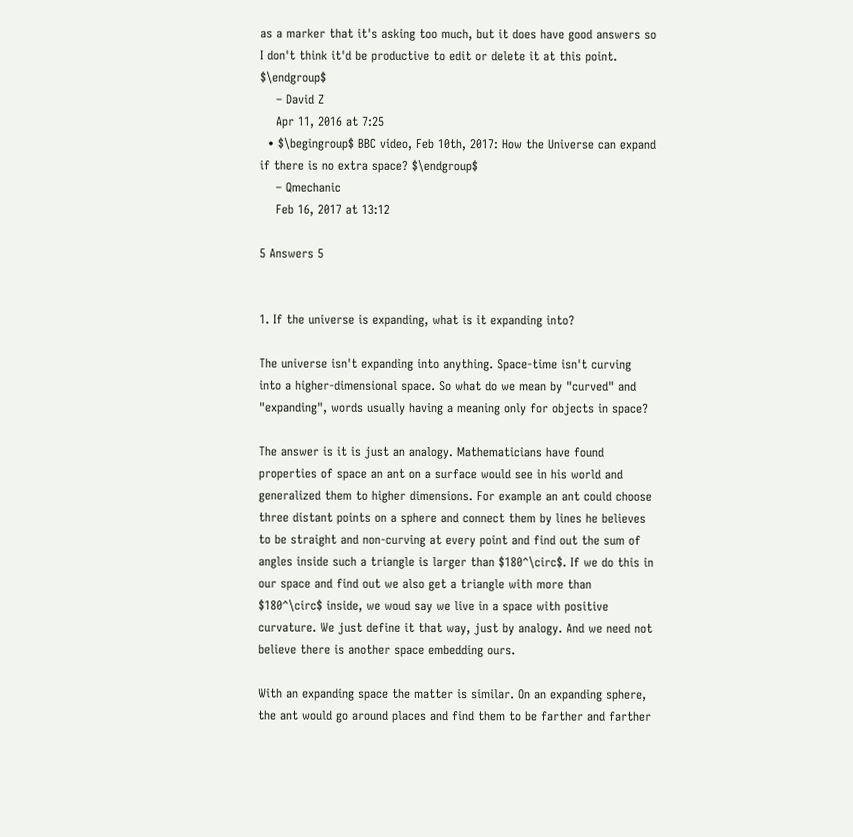as a marker that it's asking too much, but it does have good answers so I don't think it'd be productive to edit or delete it at this point. $\endgroup$
    – David Z
    Apr 11, 2016 at 7:25
  • $\begingroup$ BBC video, Feb 10th, 2017: How the Universe can expand if there is no extra space? $\endgroup$
    – Qmechanic
    Feb 16, 2017 at 13:12

5 Answers 5


1. If the universe is expanding, what is it expanding into?

The universe isn't expanding into anything. Space-time isn't curving into a higher-dimensional space. So what do we mean by "curved" and "expanding", words usually having a meaning only for objects in space?

The answer is it is just an analogy. Mathematicians have found properties of space an ant on a surface would see in his world and generalized them to higher dimensions. For example an ant could choose three distant points on a sphere and connect them by lines he believes to be straight and non-curving at every point and find out the sum of angles inside such a triangle is larger than $180^\circ$. If we do this in our space and find out we also get a triangle with more than $180^\circ$ inside, we woud say we live in a space with positive curvature. We just define it that way, just by analogy. And we need not believe there is another space embedding ours.

With an expanding space the matter is similar. On an expanding sphere, the ant would go around places and find them to be farther and farther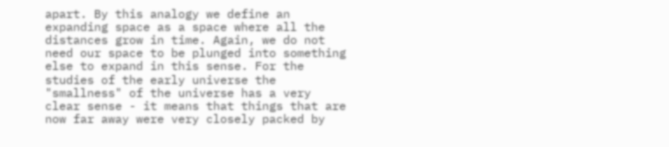apart. By this analogy we define an expanding space as a space where all the distances grow in time. Again, we do not need our space to be plunged into something else to expand in this sense. For the studies of the early universe the "smallness" of the universe has a very clear sense - it means that things that are now far away were very closely packed by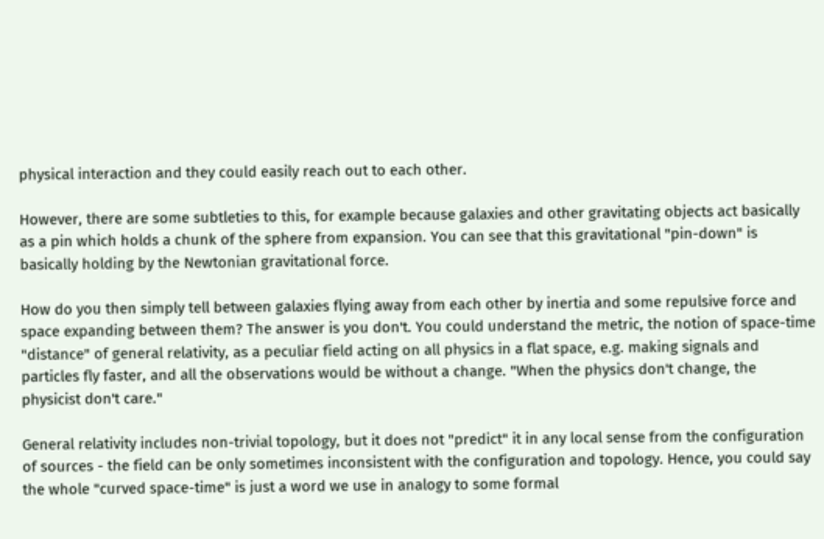physical interaction and they could easily reach out to each other.

However, there are some subtleties to this, for example because galaxies and other gravitating objects act basically as a pin which holds a chunk of the sphere from expansion. You can see that this gravitational "pin-down" is basically holding by the Newtonian gravitational force.

How do you then simply tell between galaxies flying away from each other by inertia and some repulsive force and space expanding between them? The answer is you don't. You could understand the metric, the notion of space-time "distance" of general relativity, as a peculiar field acting on all physics in a flat space, e.g. making signals and particles fly faster, and all the observations would be without a change. "When the physics don't change, the physicist don't care."

General relativity includes non-trivial topology, but it does not "predict" it in any local sense from the configuration of sources - the field can be only sometimes inconsistent with the configuration and topology. Hence, you could say the whole "curved space-time" is just a word we use in analogy to some formal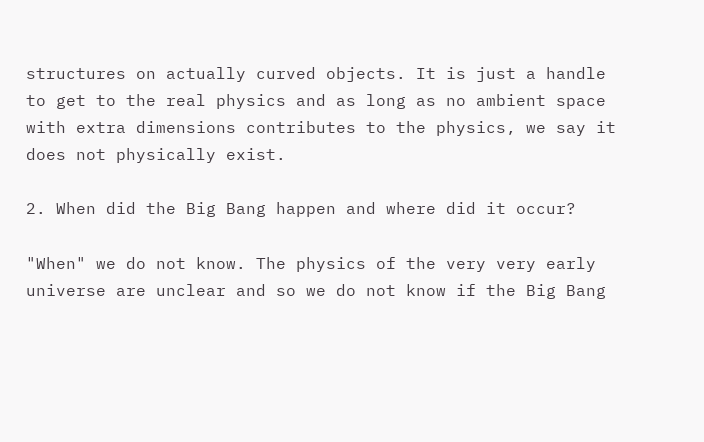structures on actually curved objects. It is just a handle to get to the real physics and as long as no ambient space with extra dimensions contributes to the physics, we say it does not physically exist.

2. When did the Big Bang happen and where did it occur?

"When" we do not know. The physics of the very very early universe are unclear and so we do not know if the Big Bang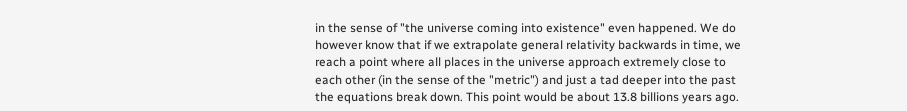in the sense of "the universe coming into existence" even happened. We do however know that if we extrapolate general relativity backwards in time, we reach a point where all places in the universe approach extremely close to each other (in the sense of the "metric") and just a tad deeper into the past the equations break down. This point would be about 13.8 billions years ago.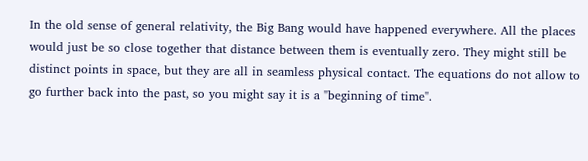In the old sense of general relativity, the Big Bang would have happened everywhere. All the places would just be so close together that distance between them is eventually zero. They might still be distinct points in space, but they are all in seamless physical contact. The equations do not allow to go further back into the past, so you might say it is a "beginning of time".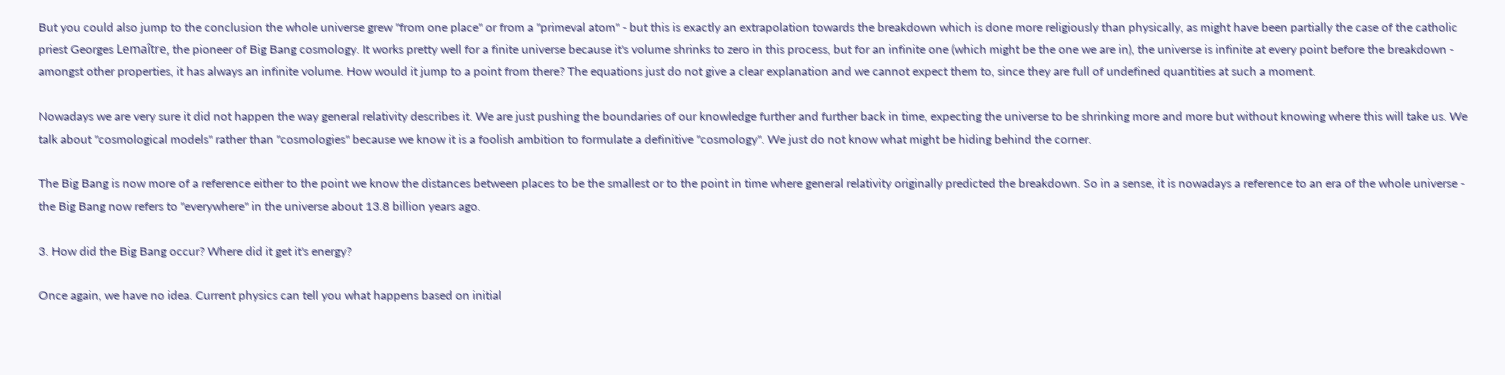But you could also jump to the conclusion the whole universe grew "from one place" or from a "primeval atom" - but this is exactly an extrapolation towards the breakdown which is done more religiously than physically, as might have been partially the case of the catholic priest Georges Lemaître, the pioneer of Big Bang cosmology. It works pretty well for a finite universe because it's volume shrinks to zero in this process, but for an infinite one (which might be the one we are in), the universe is infinite at every point before the breakdown - amongst other properties, it has always an infinite volume. How would it jump to a point from there? The equations just do not give a clear explanation and we cannot expect them to, since they are full of undefined quantities at such a moment.

Nowadays we are very sure it did not happen the way general relativity describes it. We are just pushing the boundaries of our knowledge further and further back in time, expecting the universe to be shrinking more and more but without knowing where this will take us. We talk about "cosmological models" rather than "cosmologies" because we know it is a foolish ambition to formulate a definitive "cosmology". We just do not know what might be hiding behind the corner.

The Big Bang is now more of a reference either to the point we know the distances between places to be the smallest or to the point in time where general relativity originally predicted the breakdown. So in a sense, it is nowadays a reference to an era of the whole universe - the Big Bang now refers to "everywhere" in the universe about 13.8 billion years ago.

3. How did the Big Bang occur? Where did it get it's energy?

Once again, we have no idea. Current physics can tell you what happens based on initial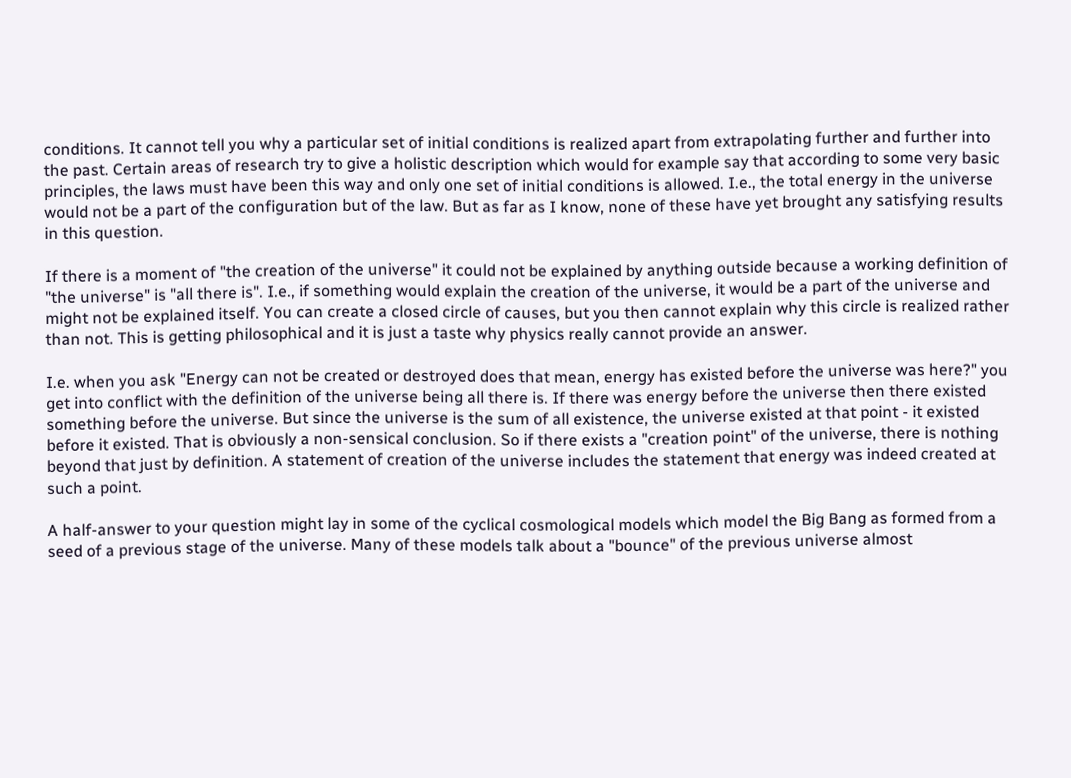conditions. It cannot tell you why a particular set of initial conditions is realized apart from extrapolating further and further into the past. Certain areas of research try to give a holistic description which would for example say that according to some very basic principles, the laws must have been this way and only one set of initial conditions is allowed. I.e., the total energy in the universe would not be a part of the configuration but of the law. But as far as I know, none of these have yet brought any satisfying results in this question.

If there is a moment of "the creation of the universe" it could not be explained by anything outside because a working definition of "the universe" is "all there is". I.e., if something would explain the creation of the universe, it would be a part of the universe and might not be explained itself. You can create a closed circle of causes, but you then cannot explain why this circle is realized rather than not. This is getting philosophical and it is just a taste why physics really cannot provide an answer.

I.e. when you ask "Energy can not be created or destroyed does that mean, energy has existed before the universe was here?" you get into conflict with the definition of the universe being all there is. If there was energy before the universe then there existed something before the universe. But since the universe is the sum of all existence, the universe existed at that point - it existed before it existed. That is obviously a non-sensical conclusion. So if there exists a "creation point" of the universe, there is nothing beyond that just by definition. A statement of creation of the universe includes the statement that energy was indeed created at such a point.

A half-answer to your question might lay in some of the cyclical cosmological models which model the Big Bang as formed from a seed of a previous stage of the universe. Many of these models talk about a "bounce" of the previous universe almost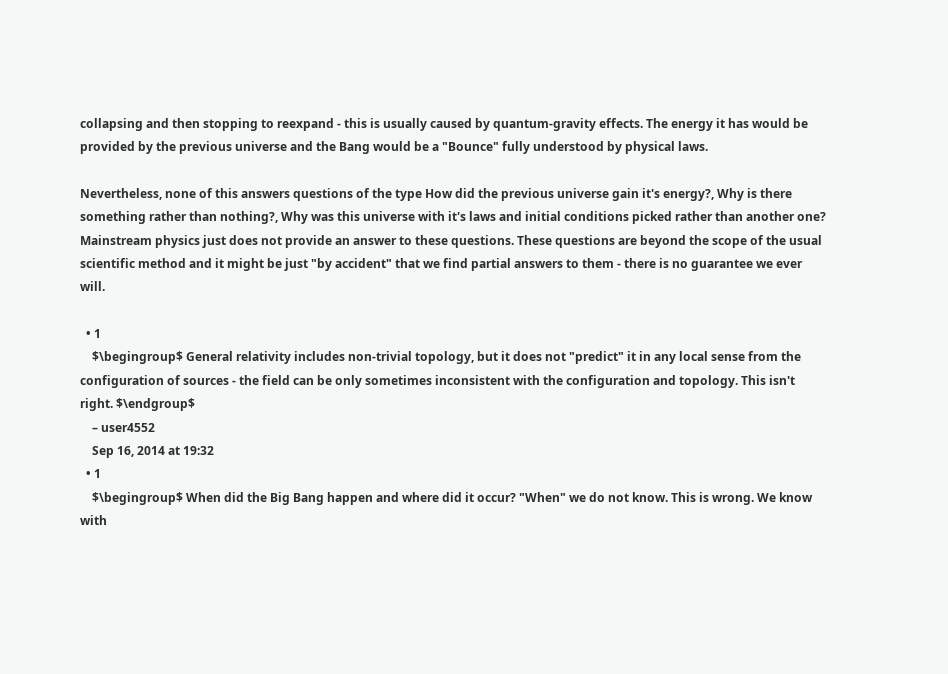collapsing and then stopping to reexpand - this is usually caused by quantum-gravity effects. The energy it has would be provided by the previous universe and the Bang would be a "Bounce" fully understood by physical laws.

Nevertheless, none of this answers questions of the type How did the previous universe gain it's energy?, Why is there something rather than nothing?, Why was this universe with it's laws and initial conditions picked rather than another one? Mainstream physics just does not provide an answer to these questions. These questions are beyond the scope of the usual scientific method and it might be just "by accident" that we find partial answers to them - there is no guarantee we ever will.

  • 1
    $\begingroup$ General relativity includes non-trivial topology, but it does not "predict" it in any local sense from the configuration of sources - the field can be only sometimes inconsistent with the configuration and topology. This isn't right. $\endgroup$
    – user4552
    Sep 16, 2014 at 19:32
  • 1
    $\begingroup$ When did the Big Bang happen and where did it occur? "When" we do not know. This is wrong. We know with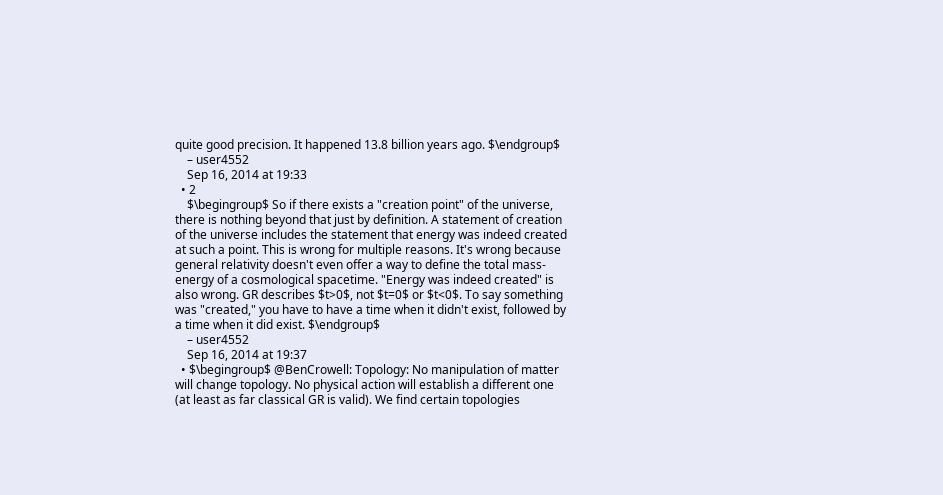quite good precision. It happened 13.8 billion years ago. $\endgroup$
    – user4552
    Sep 16, 2014 at 19:33
  • 2
    $\begingroup$ So if there exists a "creation point" of the universe, there is nothing beyond that just by definition. A statement of creation of the universe includes the statement that energy was indeed created at such a point. This is wrong for multiple reasons. It's wrong because general relativity doesn't even offer a way to define the total mass-energy of a cosmological spacetime. "Energy was indeed created" is also wrong. GR describes $t>0$, not $t=0$ or $t<0$. To say something was "created," you have to have a time when it didn't exist, followed by a time when it did exist. $\endgroup$
    – user4552
    Sep 16, 2014 at 19:37
  • $\begingroup$ @BenCrowell: Topology: No manipulation of matter will change topology. No physical action will establish a different one (at least as far classical GR is valid). We find certain topologies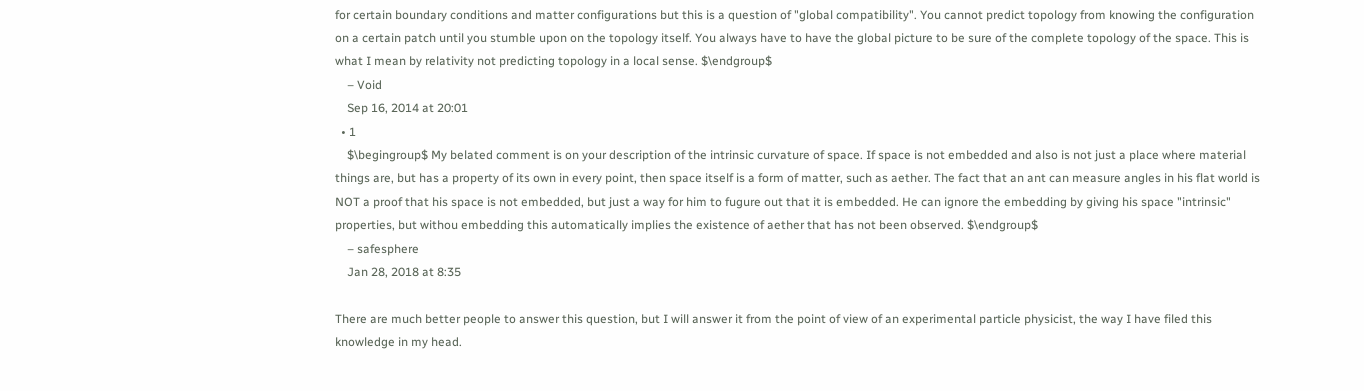for certain boundary conditions and matter configurations but this is a question of "global compatibility". You cannot predict topology from knowing the configuration on a certain patch until you stumble upon on the topology itself. You always have to have the global picture to be sure of the complete topology of the space. This is what I mean by relativity not predicting topology in a local sense. $\endgroup$
    – Void
    Sep 16, 2014 at 20:01
  • 1
    $\begingroup$ My belated comment is on your description of the intrinsic curvature of space. If space is not embedded and also is not just a place where material things are, but has a property of its own in every point, then space itself is a form of matter, such as aether. The fact that an ant can measure angles in his flat world is NOT a proof that his space is not embedded, but just a way for him to fugure out that it is embedded. He can ignore the embedding by giving his space "intrinsic" properties, but withou embedding this automatically implies the existence of aether that has not been observed. $\endgroup$
    – safesphere
    Jan 28, 2018 at 8:35

There are much better people to answer this question, but I will answer it from the point of view of an experimental particle physicist, the way I have filed this knowledge in my head.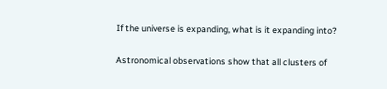If the universe is expanding, what is it expanding into?

Astronomical observations show that all clusters of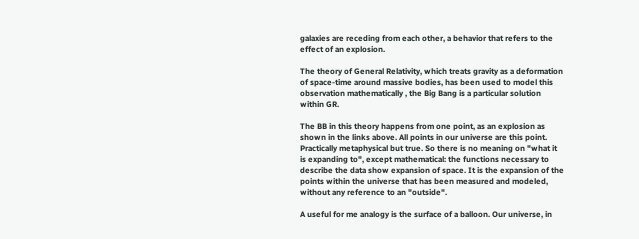galaxies are receding from each other, a behavior that refers to the effect of an explosion.

The theory of General Relativity, which treats gravity as a deformation of space-time around massive bodies, has been used to model this observation mathematically , the Big Bang is a particular solution within GR.

The BB in this theory happens from one point, as an explosion as shown in the links above. All points in our universe are this point. Practically metaphysical but true. So there is no meaning on "what it is expanding to", except mathematical: the functions necessary to describe the data show expansion of space. It is the expansion of the points within the universe that has been measured and modeled, without any reference to an "outside".

A useful for me analogy is the surface of a balloon. Our universe, in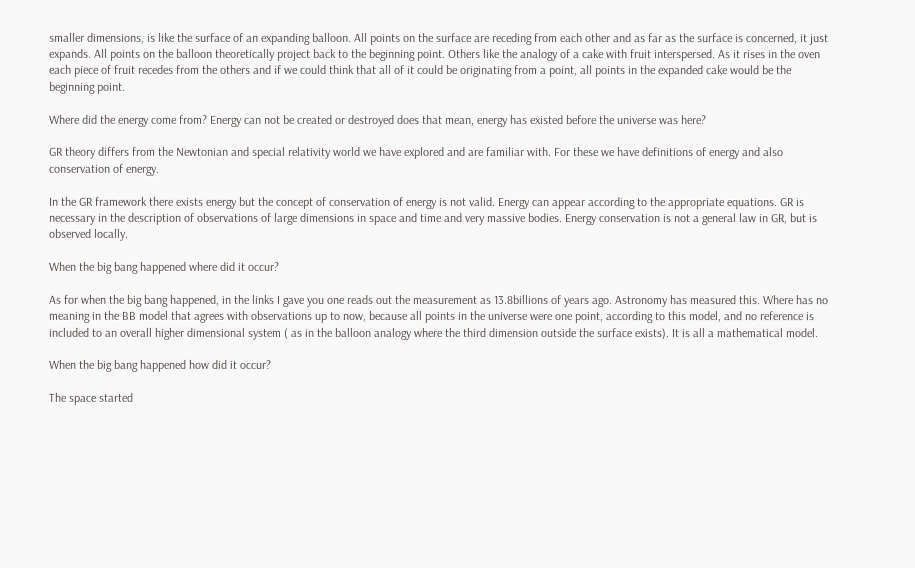smaller dimensions, is like the surface of an expanding balloon. All points on the surface are receding from each other and as far as the surface is concerned, it just expands. All points on the balloon theoretically project back to the beginning point. Others like the analogy of a cake with fruit interspersed. As it rises in the oven each piece of fruit recedes from the others and if we could think that all of it could be originating from a point, all points in the expanded cake would be the beginning point.

Where did the energy come from? Energy can not be created or destroyed does that mean, energy has existed before the universe was here?

GR theory differs from the Newtonian and special relativity world we have explored and are familiar with. For these we have definitions of energy and also conservation of energy.

In the GR framework there exists energy but the concept of conservation of energy is not valid. Energy can appear according to the appropriate equations. GR is necessary in the description of observations of large dimensions in space and time and very massive bodies. Energy conservation is not a general law in GR, but is observed locally.

When the big bang happened where did it occur?

As for when the big bang happened, in the links I gave you one reads out the measurement as 13.8billions of years ago. Astronomy has measured this. Where has no meaning in the BB model that agrees with observations up to now, because all points in the universe were one point, according to this model, and no reference is included to an overall higher dimensional system ( as in the balloon analogy where the third dimension outside the surface exists). It is all a mathematical model.

When the big bang happened how did it occur?

The space started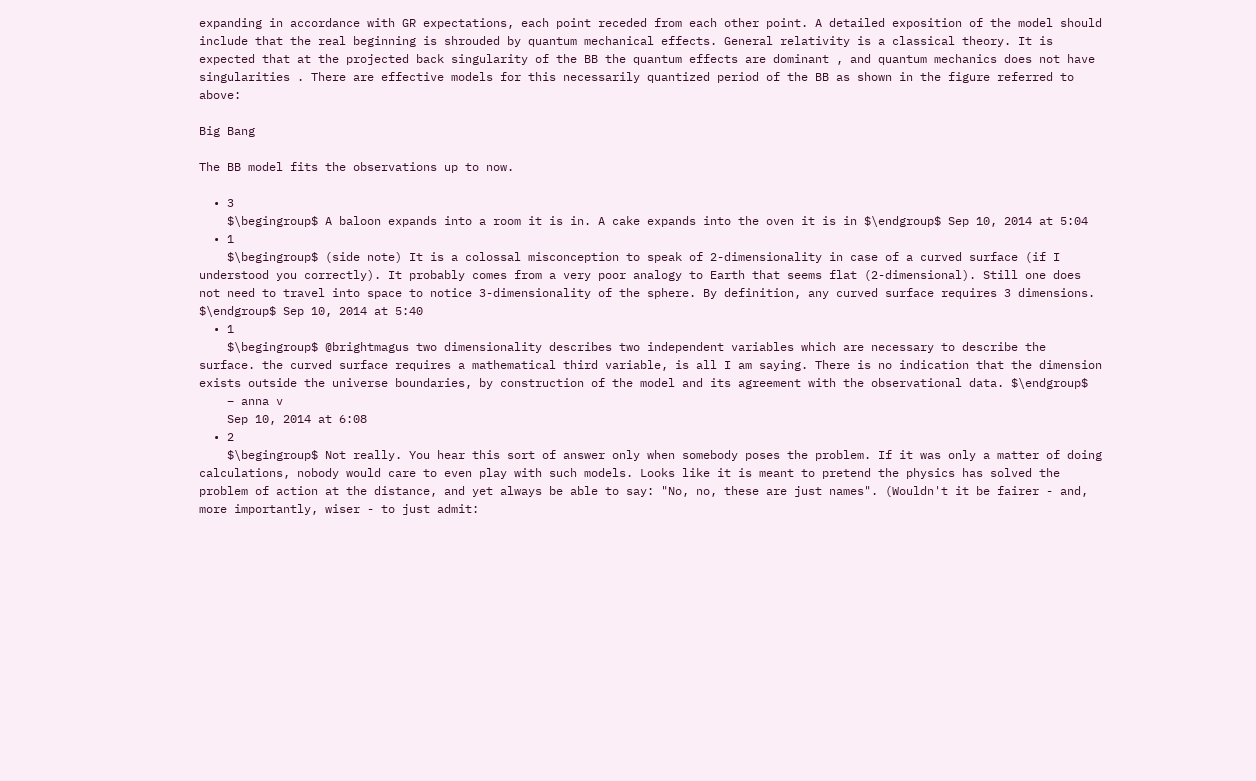expanding in accordance with GR expectations, each point receded from each other point. A detailed exposition of the model should include that the real beginning is shrouded by quantum mechanical effects. General relativity is a classical theory. It is expected that at the projected back singularity of the BB the quantum effects are dominant , and quantum mechanics does not have singularities . There are effective models for this necessarily quantized period of the BB as shown in the figure referred to above:

Big Bang

The BB model fits the observations up to now.

  • 3
    $\begingroup$ A baloon expands into a room it is in. A cake expands into the oven it is in $\endgroup$ Sep 10, 2014 at 5:04
  • 1
    $\begingroup$ (side note) It is a colossal misconception to speak of 2-dimensionality in case of a curved surface (if I understood you correctly). It probably comes from a very poor analogy to Earth that seems flat (2-dimensional). Still one does not need to travel into space to notice 3-dimensionality of the sphere. By definition, any curved surface requires 3 dimensions. $\endgroup$ Sep 10, 2014 at 5:40
  • 1
    $\begingroup$ @brightmagus two dimensionality describes two independent variables which are necessary to describe the surface. the curved surface requires a mathematical third variable, is all I am saying. There is no indication that the dimension exists outside the universe boundaries, by construction of the model and its agreement with the observational data. $\endgroup$
    – anna v
    Sep 10, 2014 at 6:08
  • 2
    $\begingroup$ Not really. You hear this sort of answer only when somebody poses the problem. If it was only a matter of doing calculations, nobody would care to even play with such models. Looks like it is meant to pretend the physics has solved the problem of action at the distance, and yet always be able to say: "No, no, these are just names". (Wouldn't it be fairer - and, more importantly, wiser - to just admit: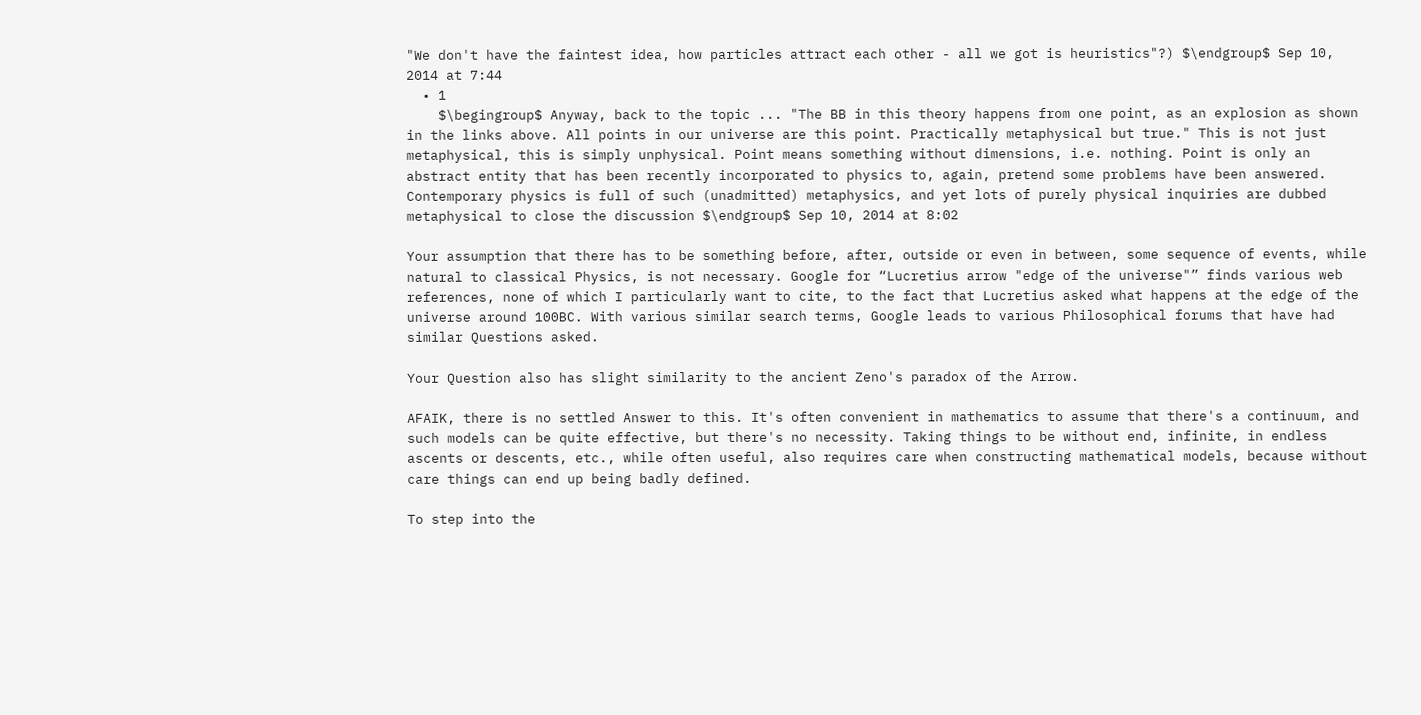"We don't have the faintest idea, how particles attract each other - all we got is heuristics"?) $\endgroup$ Sep 10, 2014 at 7:44
  • 1
    $\begingroup$ Anyway, back to the topic ... "The BB in this theory happens from one point, as an explosion as shown in the links above. All points in our universe are this point. Practically metaphysical but true." This is not just metaphysical, this is simply unphysical. Point means something without dimensions, i.e. nothing. Point is only an abstract entity that has been recently incorporated to physics to, again, pretend some problems have been answered. Contemporary physics is full of such (unadmitted) metaphysics, and yet lots of purely physical inquiries are dubbed metaphysical to close the discussion $\endgroup$ Sep 10, 2014 at 8:02

Your assumption that there has to be something before, after, outside or even in between, some sequence of events, while natural to classical Physics, is not necessary. Google for “Lucretius arrow "edge of the universe"” finds various web references, none of which I particularly want to cite, to the fact that Lucretius asked what happens at the edge of the universe around 100BC. With various similar search terms, Google leads to various Philosophical forums that have had similar Questions asked.

Your Question also has slight similarity to the ancient Zeno's paradox of the Arrow.

AFAIK, there is no settled Answer to this. It's often convenient in mathematics to assume that there's a continuum, and such models can be quite effective, but there's no necessity. Taking things to be without end, infinite, in endless ascents or descents, etc., while often useful, also requires care when constructing mathematical models, because without care things can end up being badly defined.

To step into the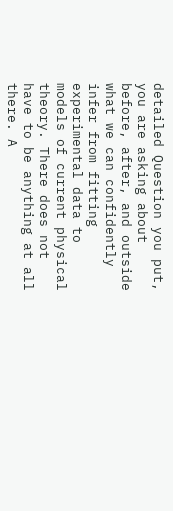detailed Question you put, you are asking about before, after, and outside what we can confidently infer from fitting experimental data to models of current physical theory. There does not have to be anything at all there. A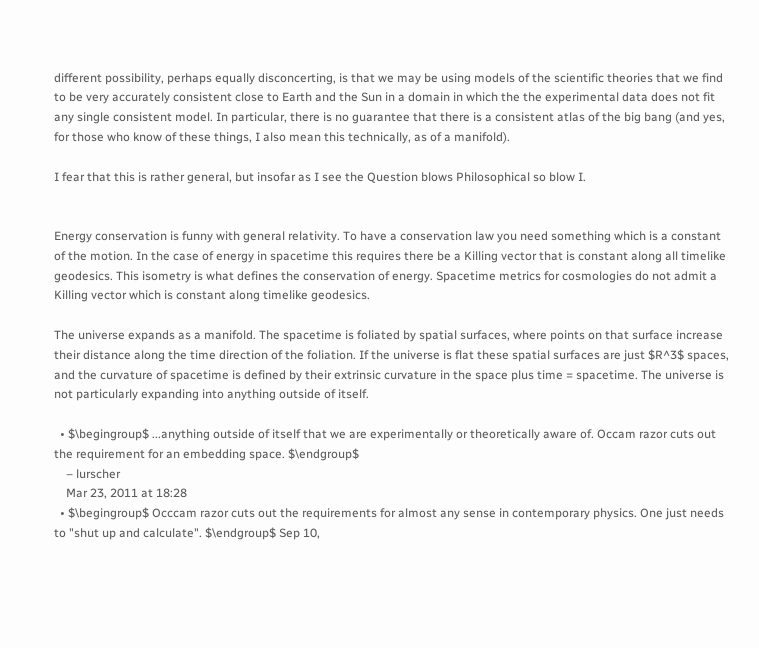different possibility, perhaps equally disconcerting, is that we may be using models of the scientific theories that we find to be very accurately consistent close to Earth and the Sun in a domain in which the the experimental data does not fit any single consistent model. In particular, there is no guarantee that there is a consistent atlas of the big bang (and yes, for those who know of these things, I also mean this technically, as of a manifold).

I fear that this is rather general, but insofar as I see the Question blows Philosophical so blow I.


Energy conservation is funny with general relativity. To have a conservation law you need something which is a constant of the motion. In the case of energy in spacetime this requires there be a Killing vector that is constant along all timelike geodesics. This isometry is what defines the conservation of energy. Spacetime metrics for cosmologies do not admit a Killing vector which is constant along timelike geodesics.

The universe expands as a manifold. The spacetime is foliated by spatial surfaces, where points on that surface increase their distance along the time direction of the foliation. If the universe is flat these spatial surfaces are just $R^3$ spaces, and the curvature of spacetime is defined by their extrinsic curvature in the space plus time = spacetime. The universe is not particularly expanding into anything outside of itself.

  • $\begingroup$ ...anything outside of itself that we are experimentally or theoretically aware of. Occam razor cuts out the requirement for an embedding space. $\endgroup$
    – lurscher
    Mar 23, 2011 at 18:28
  • $\begingroup$ Occcam razor cuts out the requirements for almost any sense in contemporary physics. One just needs to "shut up and calculate". $\endgroup$ Sep 10,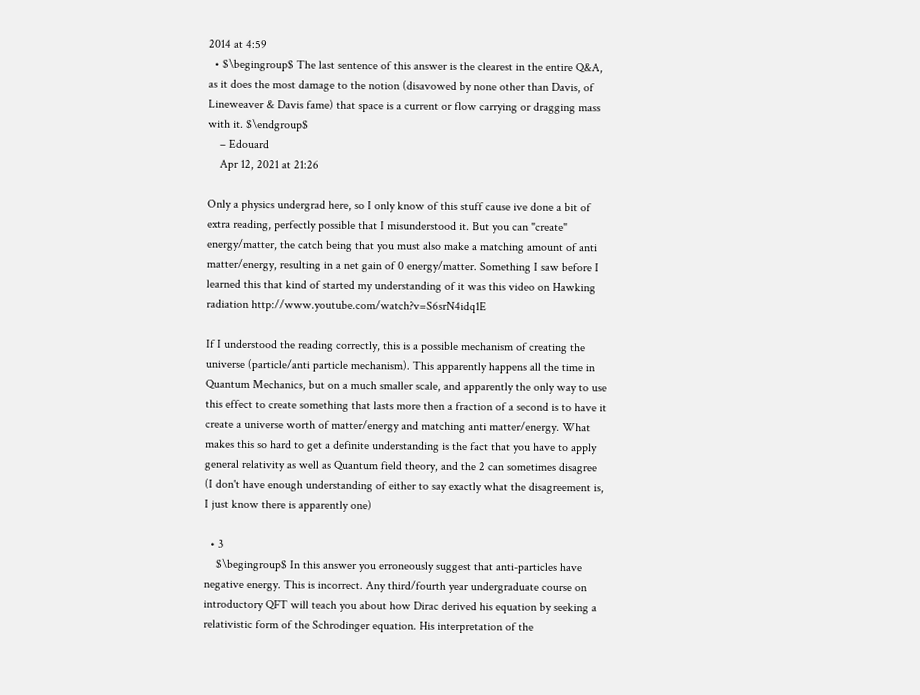2014 at 4:59
  • $\begingroup$ The last sentence of this answer is the clearest in the entire Q&A, as it does the most damage to the notion (disavowed by none other than Davis, of Lineweaver & Davis fame) that space is a current or flow carrying or dragging mass with it. $\endgroup$
    – Edouard
    Apr 12, 2021 at 21:26

Only a physics undergrad here, so I only know of this stuff cause ive done a bit of extra reading, perfectly possible that I misunderstood it. But you can "create" energy/matter, the catch being that you must also make a matching amount of anti matter/energy, resulting in a net gain of 0 energy/matter. Something I saw before I learned this that kind of started my understanding of it was this video on Hawking radiation http://www.youtube.com/watch?v=S6srN4idq1E

If I understood the reading correctly, this is a possible mechanism of creating the universe (particle/anti particle mechanism). This apparently happens all the time in Quantum Mechanics, but on a much smaller scale, and apparently the only way to use this effect to create something that lasts more then a fraction of a second is to have it create a universe worth of matter/energy and matching anti matter/energy. What makes this so hard to get a definite understanding is the fact that you have to apply general relativity as well as Quantum field theory, and the 2 can sometimes disagree (I don't have enough understanding of either to say exactly what the disagreement is, I just know there is apparently one)

  • 3
    $\begingroup$ In this answer you erroneously suggest that anti-particles have negative energy. This is incorrect. Any third/fourth year undergraduate course on introductory QFT will teach you about how Dirac derived his equation by seeking a relativistic form of the Schrodinger equation. His interpretation of the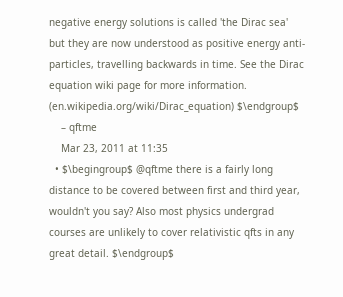negative energy solutions is called 'the Dirac sea' but they are now understood as positive energy anti-particles, travelling backwards in time. See the Dirac equation wiki page for more information. (en.wikipedia.org/wiki/Dirac_equation) $\endgroup$
    – qftme
    Mar 23, 2011 at 11:35
  • $\begingroup$ @qftme there is a fairly long distance to be covered between first and third year, wouldn't you say? Also most physics undergrad courses are unlikely to cover relativistic qfts in any great detail. $\endgroup$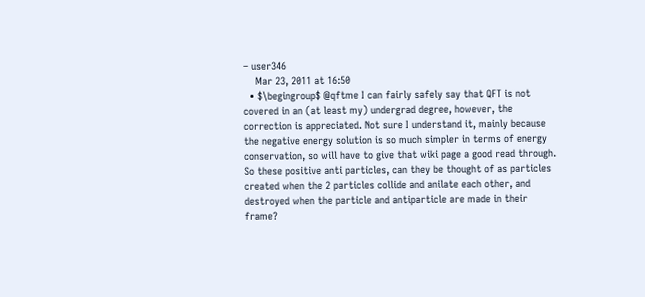– user346
    Mar 23, 2011 at 16:50
  • $\begingroup$ @qftme I can fairly safely say that QFT is not covered in an (at least my) undergrad degree, however, the correction is appreciated. Not sure I understand it, mainly because the negative energy solution is so much simpler in terms of energy conservation, so will have to give that wiki page a good read through. So these positive anti particles, can they be thought of as particles created when the 2 particles collide and anilate each other, and destroyed when the particle and antiparticle are made in their frame?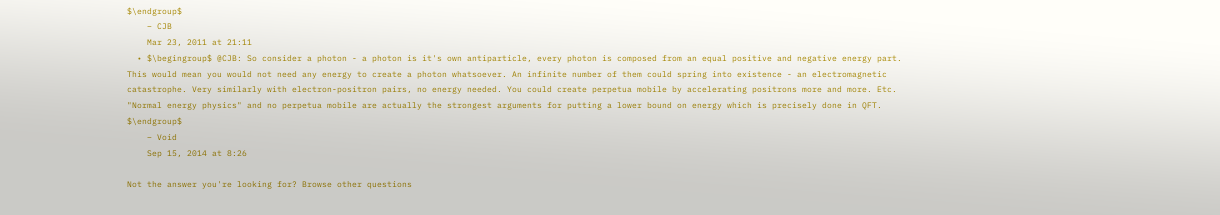$\endgroup$
    – CJB
    Mar 23, 2011 at 21:11
  • $\begingroup$ @CJB: So consider a photon - a photon is it's own antiparticle, every photon is composed from an equal positive and negative energy part. This would mean you would not need any energy to create a photon whatsoever. An infinite number of them could spring into existence - an electromagnetic catastrophe. Very similarly with electron-positron pairs, no energy needed. You could create perpetua mobile by accelerating positrons more and more. Etc. "Normal energy physics" and no perpetua mobile are actually the strongest arguments for putting a lower bound on energy which is precisely done in QFT. $\endgroup$
    – Void
    Sep 15, 2014 at 8:26

Not the answer you're looking for? Browse other questions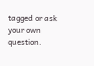tagged or ask your own question.